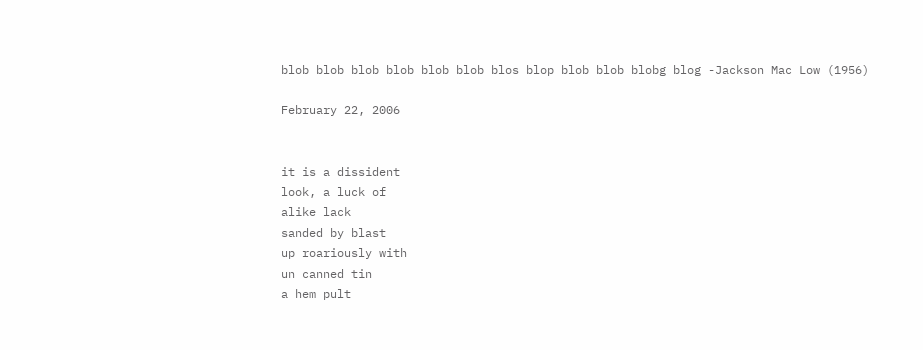blob blob blob blob blob blob blos blop blob blob blobg blog -Jackson Mac Low (1956)

February 22, 2006


it is a dissident
look, a luck of
alike lack
sanded by blast
up roariously with
un canned tin
a hem pult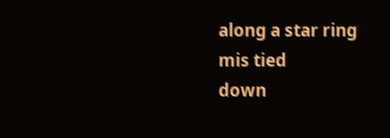along a star ring
mis tied
down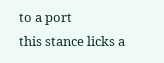to a port
this stance licks a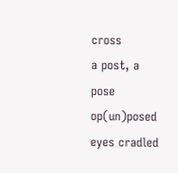cross
a post, a pose op(un)posed
eyes cradled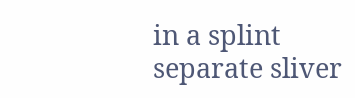in a splint
separate sliver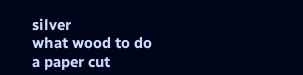silver
what wood to do
a paper cut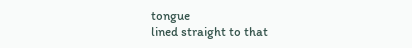tongue
lined straight to that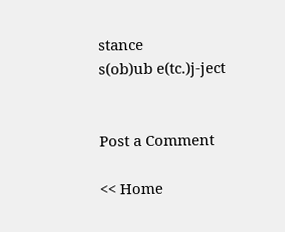stance
s(ob)ub e(tc.)j-ject


Post a Comment

<< Home